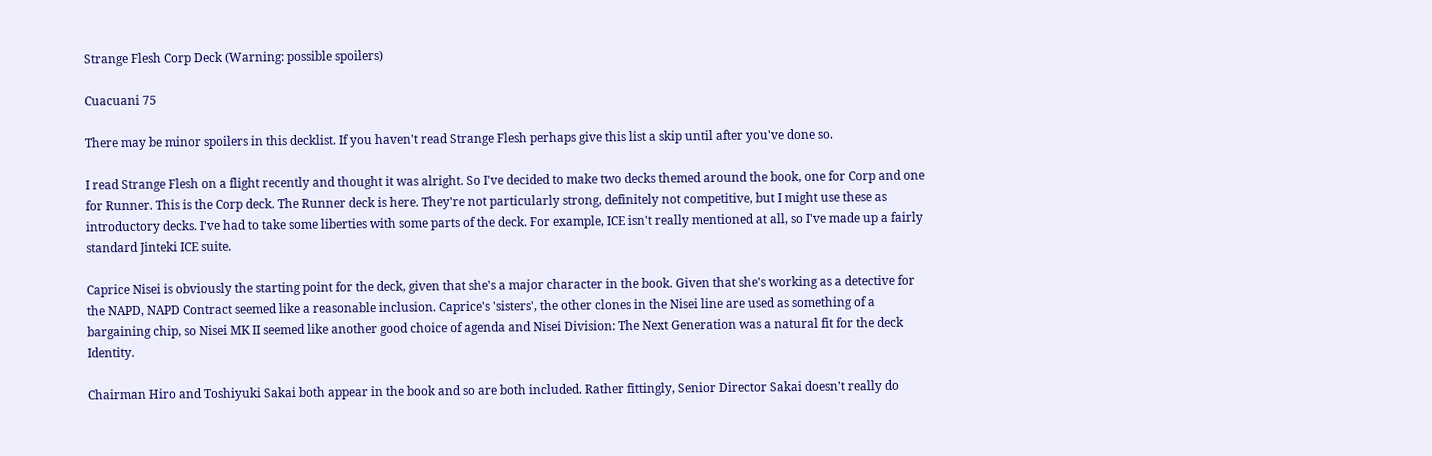Strange Flesh Corp Deck (Warning: possible spoilers)

Cuacuani 75

There may be minor spoilers in this decklist. If you haven't read Strange Flesh perhaps give this list a skip until after you've done so.

I read Strange Flesh on a flight recently and thought it was alright. So I've decided to make two decks themed around the book, one for Corp and one for Runner. This is the Corp deck. The Runner deck is here. They're not particularly strong, definitely not competitive, but I might use these as introductory decks. I've had to take some liberties with some parts of the deck. For example, ICE isn't really mentioned at all, so I've made up a fairly standard Jinteki ICE suite.

Caprice Nisei is obviously the starting point for the deck, given that she's a major character in the book. Given that she's working as a detective for the NAPD, NAPD Contract seemed like a reasonable inclusion. Caprice's 'sisters', the other clones in the Nisei line are used as something of a bargaining chip, so Nisei MK II seemed like another good choice of agenda and Nisei Division: The Next Generation was a natural fit for the deck Identity.

Chairman Hiro and Toshiyuki Sakai both appear in the book and so are both included. Rather fittingly, Senior Director Sakai doesn't really do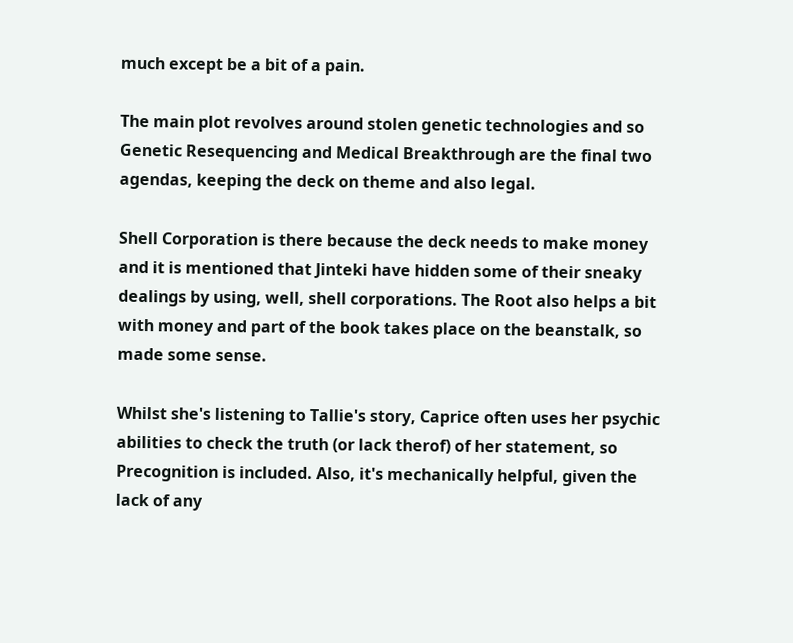much except be a bit of a pain.

The main plot revolves around stolen genetic technologies and so Genetic Resequencing and Medical Breakthrough are the final two agendas, keeping the deck on theme and also legal.

Shell Corporation is there because the deck needs to make money and it is mentioned that Jinteki have hidden some of their sneaky dealings by using, well, shell corporations. The Root also helps a bit with money and part of the book takes place on the beanstalk, so made some sense.

Whilst she's listening to Tallie's story, Caprice often uses her psychic abilities to check the truth (or lack therof) of her statement, so Precognition is included. Also, it's mechanically helpful, given the lack of any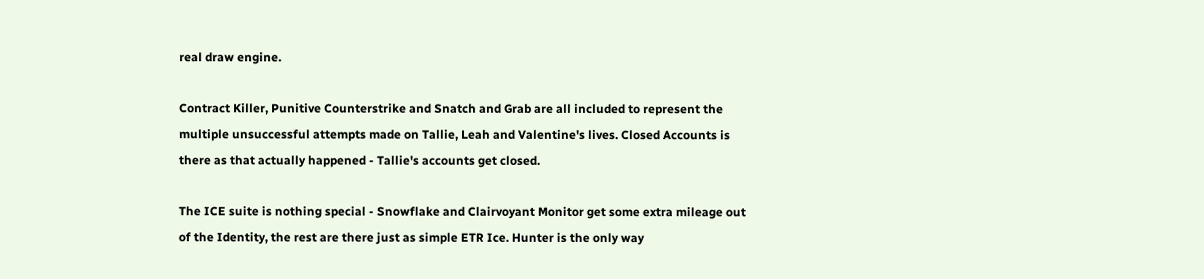real draw engine.

Contract Killer, Punitive Counterstrike and Snatch and Grab are all included to represent the multiple unsuccessful attempts made on Tallie, Leah and Valentine's lives. Closed Accounts is there as that actually happened - Tallie's accounts get closed.

The ICE suite is nothing special - Snowflake and Clairvoyant Monitor get some extra mileage out of the Identity, the rest are there just as simple ETR Ice. Hunter is the only way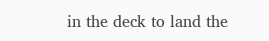in the deck to land the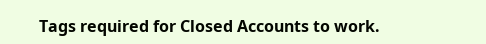Tags required for Closed Accounts to work.